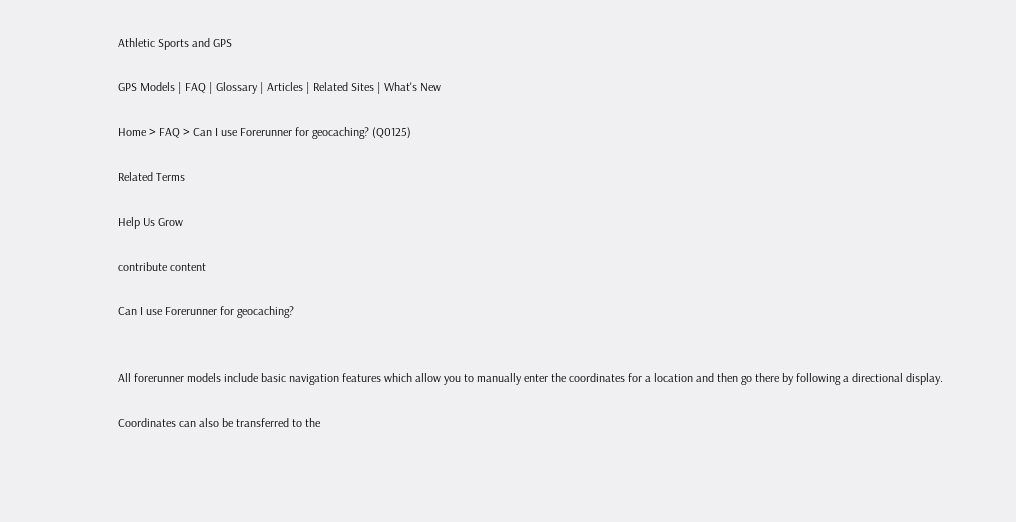Athletic Sports and GPS

GPS Models | FAQ | Glossary | Articles | Related Sites | What's New

Home > FAQ > Can I use Forerunner for geocaching? (Q0125)

Related Terms

Help Us Grow

contribute content

Can I use Forerunner for geocaching?


All forerunner models include basic navigation features which allow you to manually enter the coordinates for a location and then go there by following a directional display.

Coordinates can also be transferred to the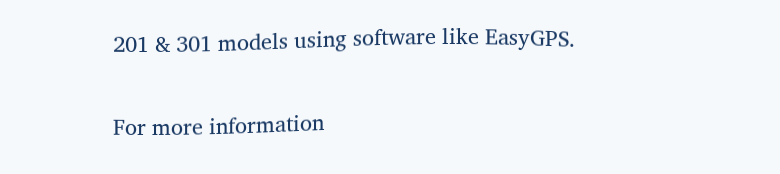201 & 301 models using software like EasyGPS.

For more information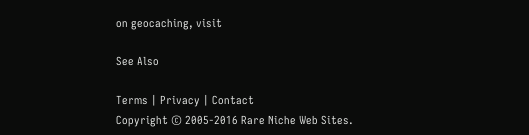on geocaching, visit

See Also

Terms | Privacy | Contact
Copyright © 2005-2016 Rare Niche Web Sites.